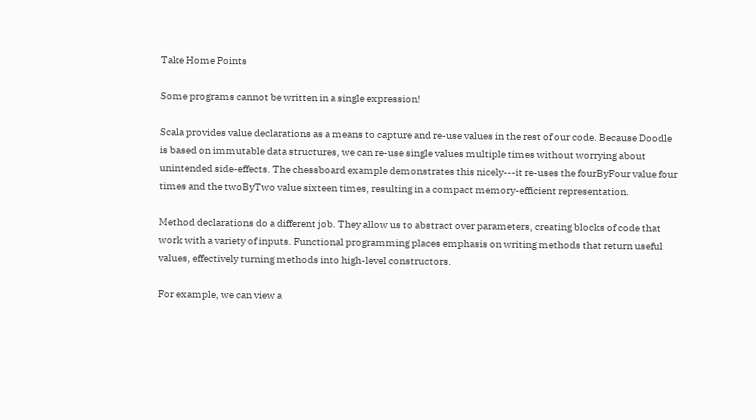Take Home Points

Some programs cannot be written in a single expression!

Scala provides value declarations as a means to capture and re-use values in the rest of our code. Because Doodle is based on immutable data structures, we can re-use single values multiple times without worrying about unintended side-effects. The chessboard example demonstrates this nicely---it re-uses the fourByFour value four times and the twoByTwo value sixteen times, resulting in a compact memory-efficient representation.

Method declarations do a different job. They allow us to abstract over parameters, creating blocks of code that work with a variety of inputs. Functional programming places emphasis on writing methods that return useful values, effectively turning methods into high-level constructors.

For example, we can view a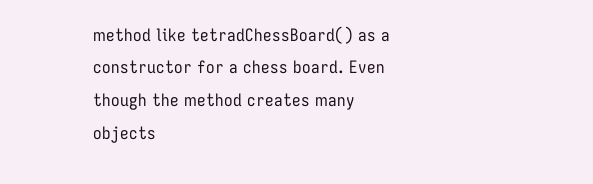method like tetradChessBoard() as a constructor for a chess board. Even though the method creates many objects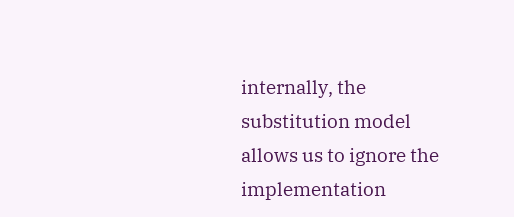internally, the substitution model allows us to ignore the implementation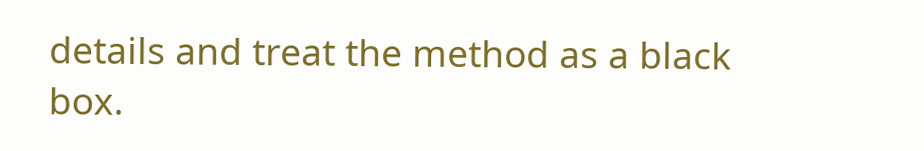details and treat the method as a black box.